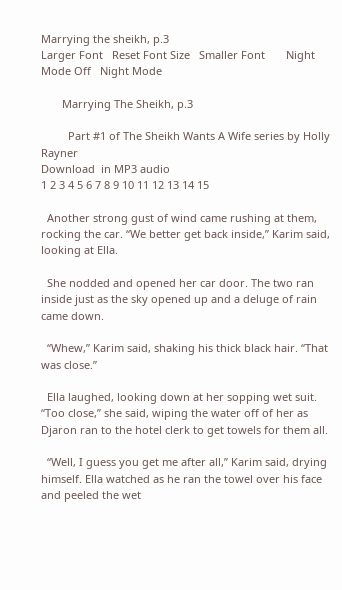Marrying the sheikh, p.3
Larger Font   Reset Font Size   Smaller Font       Night Mode Off   Night Mode

       Marrying The Sheikh, p.3

         Part #1 of The Sheikh Wants A Wife series by Holly Rayner
Download  in MP3 audio
1 2 3 4 5 6 7 8 9 10 11 12 13 14 15

  Another strong gust of wind came rushing at them, rocking the car. “We better get back inside,” Karim said, looking at Ella.

  She nodded and opened her car door. The two ran inside just as the sky opened up and a deluge of rain came down.

  “Whew,” Karim said, shaking his thick black hair. “That was close.”

  Ella laughed, looking down at her sopping wet suit. “Too close,” she said, wiping the water off of her as Djaron ran to the hotel clerk to get towels for them all.

  “Well, I guess you get me after all,” Karim said, drying himself. Ella watched as he ran the towel over his face and peeled the wet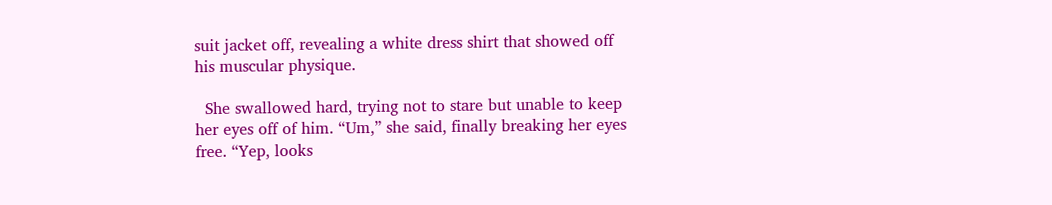suit jacket off, revealing a white dress shirt that showed off his muscular physique.

  She swallowed hard, trying not to stare but unable to keep her eyes off of him. “Um,” she said, finally breaking her eyes free. “Yep, looks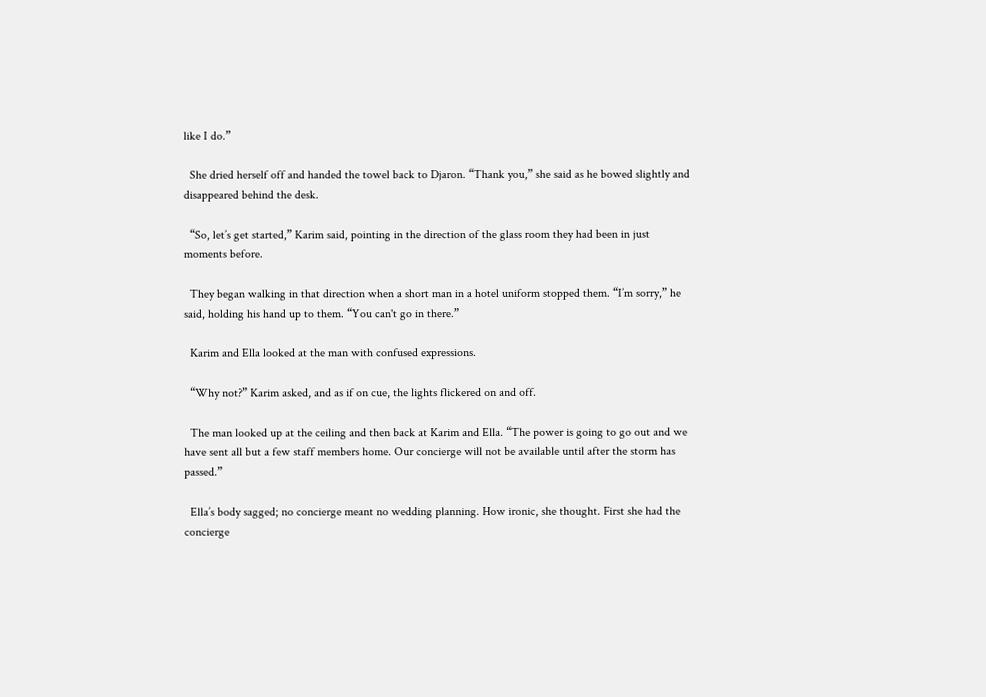like I do.”

  She dried herself off and handed the towel back to Djaron. “Thank you,” she said as he bowed slightly and disappeared behind the desk.

  “So, let’s get started,” Karim said, pointing in the direction of the glass room they had been in just moments before.

  They began walking in that direction when a short man in a hotel uniform stopped them. “I’m sorry,” he said, holding his hand up to them. “You can't go in there.”

  Karim and Ella looked at the man with confused expressions.

  “Why not?” Karim asked, and as if on cue, the lights flickered on and off.

  The man looked up at the ceiling and then back at Karim and Ella. “The power is going to go out and we have sent all but a few staff members home. Our concierge will not be available until after the storm has passed.”

  Ella’s body sagged; no concierge meant no wedding planning. How ironic, she thought. First she had the concierge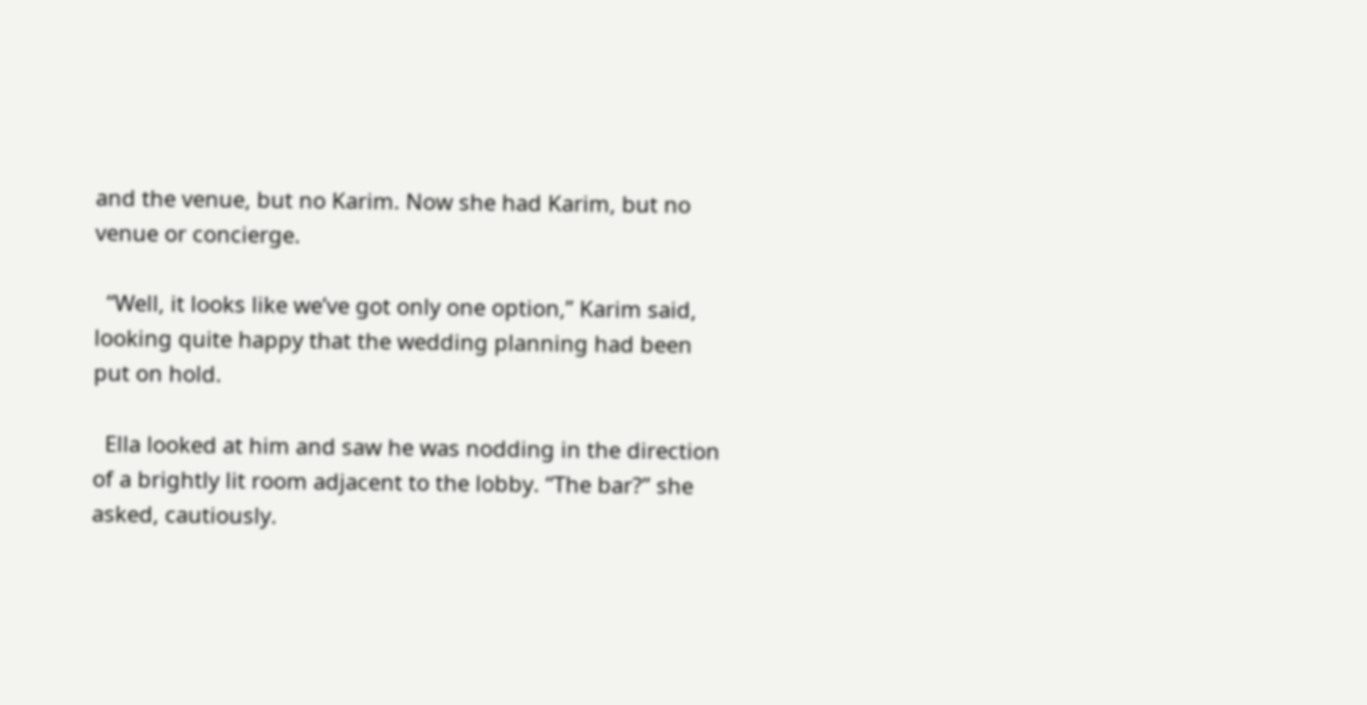and the venue, but no Karim. Now she had Karim, but no venue or concierge.

  “Well, it looks like we’ve got only one option,” Karim said, looking quite happy that the wedding planning had been put on hold.

  Ella looked at him and saw he was nodding in the direction of a brightly lit room adjacent to the lobby. “The bar?” she asked, cautiously.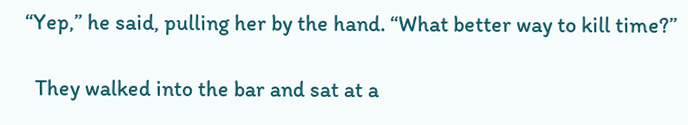“Yep,” he said, pulling her by the hand. “What better way to kill time?”

  They walked into the bar and sat at a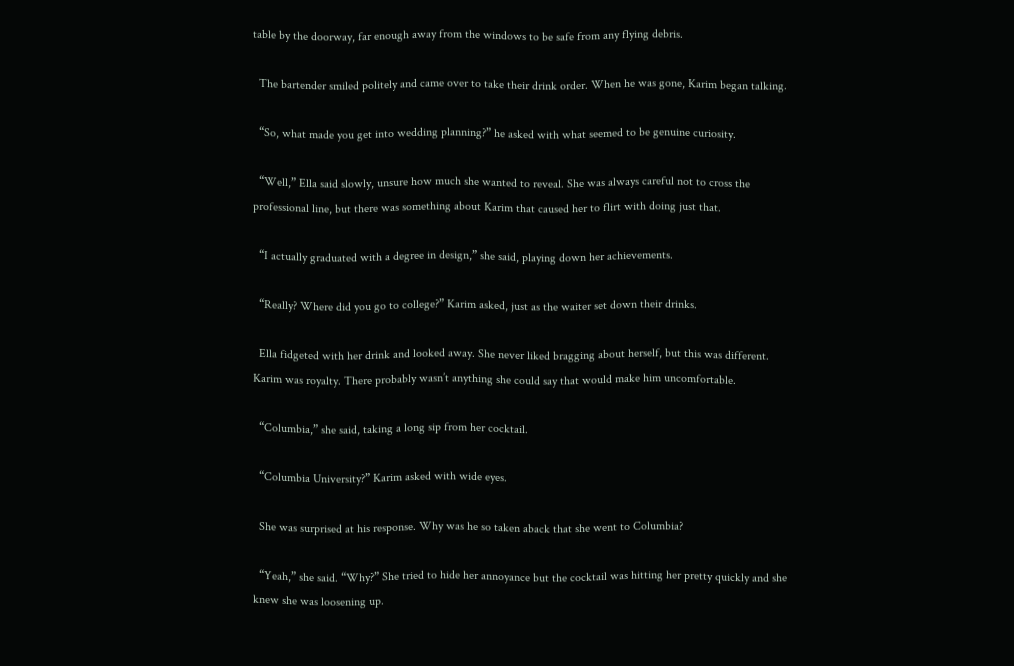table by the doorway, far enough away from the windows to be safe from any flying debris.

  The bartender smiled politely and came over to take their drink order. When he was gone, Karim began talking.

  “So, what made you get into wedding planning?” he asked with what seemed to be genuine curiosity.

  “Well,” Ella said slowly, unsure how much she wanted to reveal. She was always careful not to cross the professional line, but there was something about Karim that caused her to flirt with doing just that.

  “I actually graduated with a degree in design,” she said, playing down her achievements.

  “Really? Where did you go to college?” Karim asked, just as the waiter set down their drinks.

  Ella fidgeted with her drink and looked away. She never liked bragging about herself, but this was different. Karim was royalty. There probably wasn’t anything she could say that would make him uncomfortable.

  “Columbia,” she said, taking a long sip from her cocktail.

  “Columbia University?” Karim asked with wide eyes.

  She was surprised at his response. Why was he so taken aback that she went to Columbia?

  “Yeah,” she said. “Why?” She tried to hide her annoyance but the cocktail was hitting her pretty quickly and she knew she was loosening up.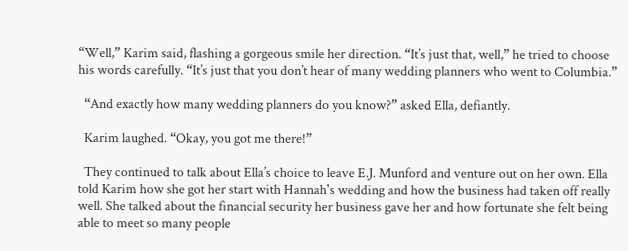“Well,” Karim said, flashing a gorgeous smile her direction. “It’s just that, well,” he tried to choose his words carefully. “It’s just that you don’t hear of many wedding planners who went to Columbia.”

  “And exactly how many wedding planners do you know?” asked Ella, defiantly.

  Karim laughed. “Okay, you got me there!”

  They continued to talk about Ella’s choice to leave E.J. Munford and venture out on her own. Ella told Karim how she got her start with Hannah's wedding and how the business had taken off really well. She talked about the financial security her business gave her and how fortunate she felt being able to meet so many people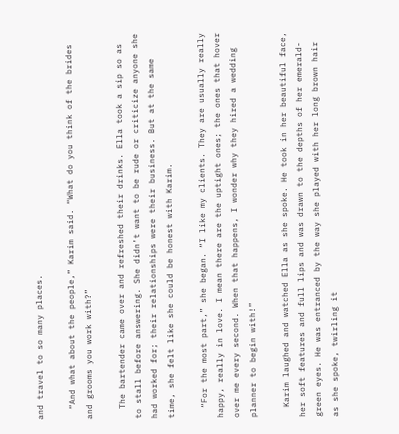and travel to so many places.

  “And what about the people,” Karim said. “What do you think of the brides and grooms you work with?”

  The bartender came over and refreshed their drinks. Ella took a sip so as to stall before answering. She didn’t want to be rude or criticize anyone she had worked for; their relationships were their business. But at the same time, she felt like she could be honest with Karim.

  “For the most part,” she began. “I like my clients. They are usually really happy, really in love. I mean there are the uptight ones; the ones that hover over me every second. When that happens, I wonder why they hired a wedding planner to begin with!”

  Karim laughed and watched Ella as she spoke. He took in her beautiful face, her soft features and full lips and was drawn to the depths of her emerald-green eyes. He was entranced by the way she played with her long brown hair as she spoke, twirling it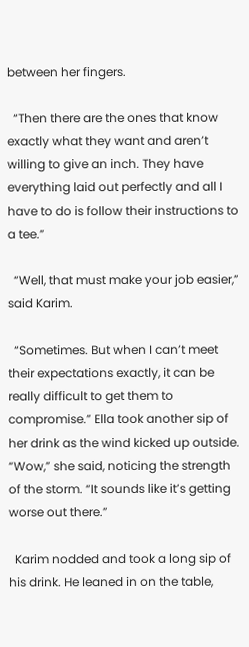between her fingers.

  “Then there are the ones that know exactly what they want and aren’t willing to give an inch. They have everything laid out perfectly and all I have to do is follow their instructions to a tee.”

  “Well, that must make your job easier,” said Karim.

  “Sometimes. But when I can’t meet their expectations exactly, it can be really difficult to get them to compromise.” Ella took another sip of her drink as the wind kicked up outside. “Wow,” she said, noticing the strength of the storm. “It sounds like it’s getting worse out there.”

  Karim nodded and took a long sip of his drink. He leaned in on the table,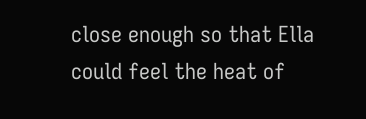close enough so that Ella could feel the heat of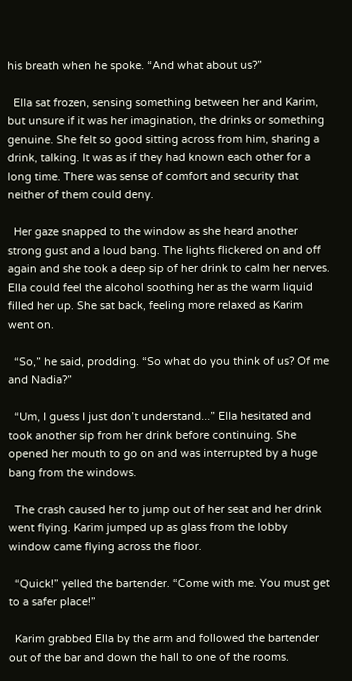his breath when he spoke. “And what about us?”

  Ella sat frozen, sensing something between her and Karim, but unsure if it was her imagination, the drinks or something genuine. She felt so good sitting across from him, sharing a drink, talking. It was as if they had known each other for a long time. There was sense of comfort and security that neither of them could deny.

  Her gaze snapped to the window as she heard another strong gust and a loud bang. The lights flickered on and off again and she took a deep sip of her drink to calm her nerves. Ella could feel the alcohol soothing her as the warm liquid filled her up. She sat back, feeling more relaxed as Karim went on.

  “So,” he said, prodding. “So what do you think of us? Of me and Nadia?”

  “Um, I guess I just don’t understand...” Ella hesitated and took another sip from her drink before continuing. She opened her mouth to go on and was interrupted by a huge bang from the windows.

  The crash caused her to jump out of her seat and her drink went flying. Karim jumped up as glass from the lobby window came flying across the floor.

  “Quick!” yelled the bartender. “Come with me. You must get to a safer place!”

  Karim grabbed Ella by the arm and followed the bartender out of the bar and down the hall to one of the rooms.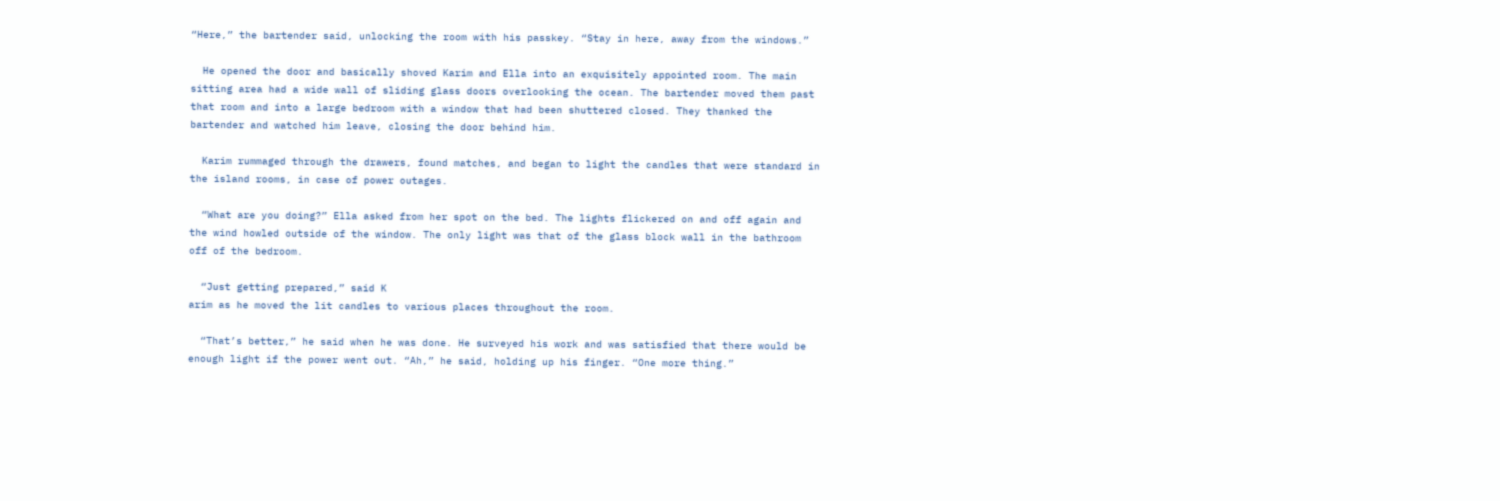“Here,” the bartender said, unlocking the room with his passkey. “Stay in here, away from the windows.”

  He opened the door and basically shoved Karim and Ella into an exquisitely appointed room. The main sitting area had a wide wall of sliding glass doors overlooking the ocean. The bartender moved them past that room and into a large bedroom with a window that had been shuttered closed. They thanked the bartender and watched him leave, closing the door behind him.

  Karim rummaged through the drawers, found matches, and began to light the candles that were standard in the island rooms, in case of power outages.

  “What are you doing?” Ella asked from her spot on the bed. The lights flickered on and off again and the wind howled outside of the window. The only light was that of the glass block wall in the bathroom off of the bedroom.

  “Just getting prepared,” said K
arim as he moved the lit candles to various places throughout the room.

  “That’s better,” he said when he was done. He surveyed his work and was satisfied that there would be enough light if the power went out. “Ah,” he said, holding up his finger. “One more thing.”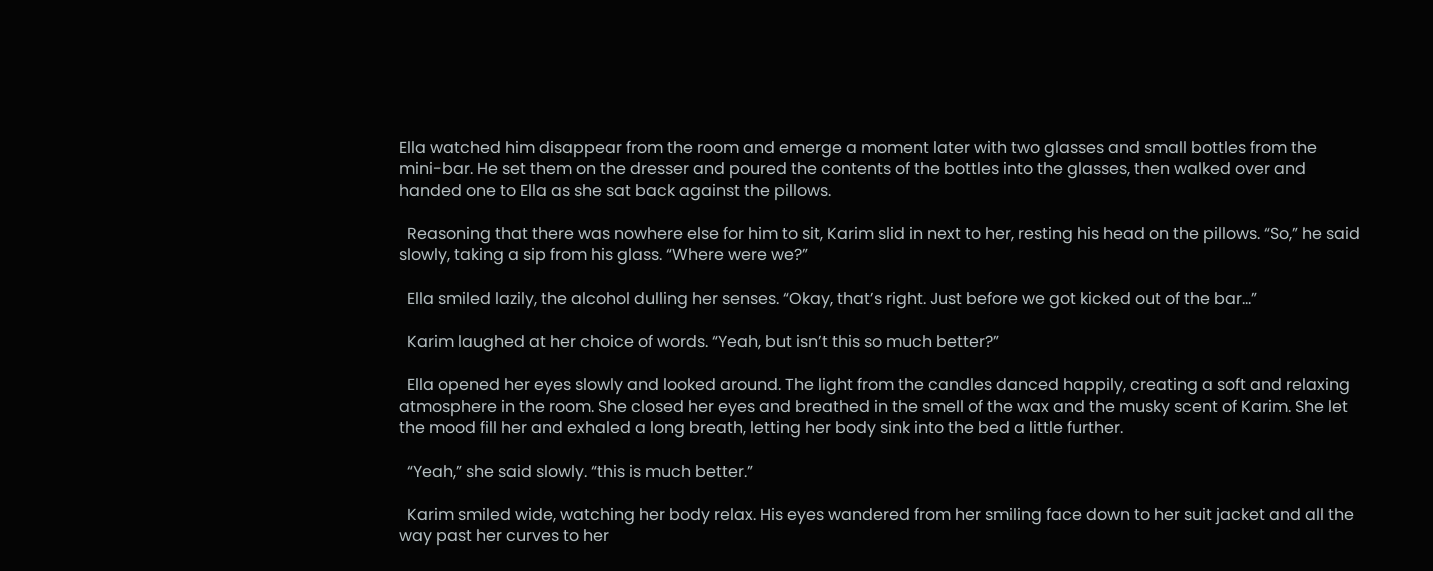Ella watched him disappear from the room and emerge a moment later with two glasses and small bottles from the mini-bar. He set them on the dresser and poured the contents of the bottles into the glasses, then walked over and handed one to Ella as she sat back against the pillows.

  Reasoning that there was nowhere else for him to sit, Karim slid in next to her, resting his head on the pillows. “So,” he said slowly, taking a sip from his glass. “Where were we?”

  Ella smiled lazily, the alcohol dulling her senses. “Okay, that’s right. Just before we got kicked out of the bar…”

  Karim laughed at her choice of words. “Yeah, but isn’t this so much better?”

  Ella opened her eyes slowly and looked around. The light from the candles danced happily, creating a soft and relaxing atmosphere in the room. She closed her eyes and breathed in the smell of the wax and the musky scent of Karim. She let the mood fill her and exhaled a long breath, letting her body sink into the bed a little further.

  “Yeah,” she said slowly. “this is much better.”

  Karim smiled wide, watching her body relax. His eyes wandered from her smiling face down to her suit jacket and all the way past her curves to her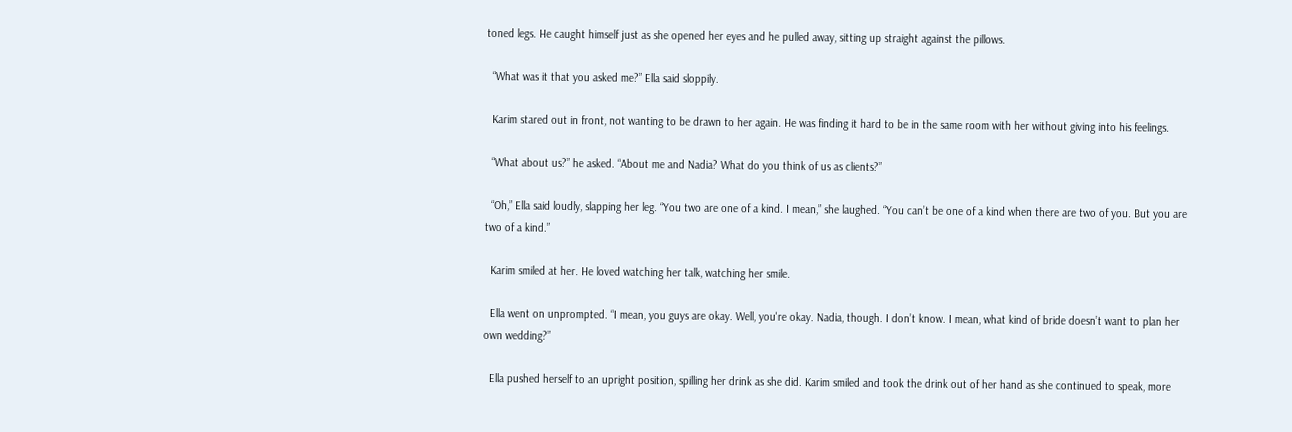toned legs. He caught himself just as she opened her eyes and he pulled away, sitting up straight against the pillows.

  “What was it that you asked me?” Ella said sloppily.

  Karim stared out in front, not wanting to be drawn to her again. He was finding it hard to be in the same room with her without giving into his feelings.

  “What about us?” he asked. “About me and Nadia? What do you think of us as clients?”

  “Oh,” Ella said loudly, slapping her leg. “You two are one of a kind. I mean,” she laughed. “You can’t be one of a kind when there are two of you. But you are two of a kind.”

  Karim smiled at her. He loved watching her talk, watching her smile.

  Ella went on unprompted. “I mean, you guys are okay. Well, you're okay. Nadia, though. I don’t know. I mean, what kind of bride doesn’t want to plan her own wedding?”

  Ella pushed herself to an upright position, spilling her drink as she did. Karim smiled and took the drink out of her hand as she continued to speak, more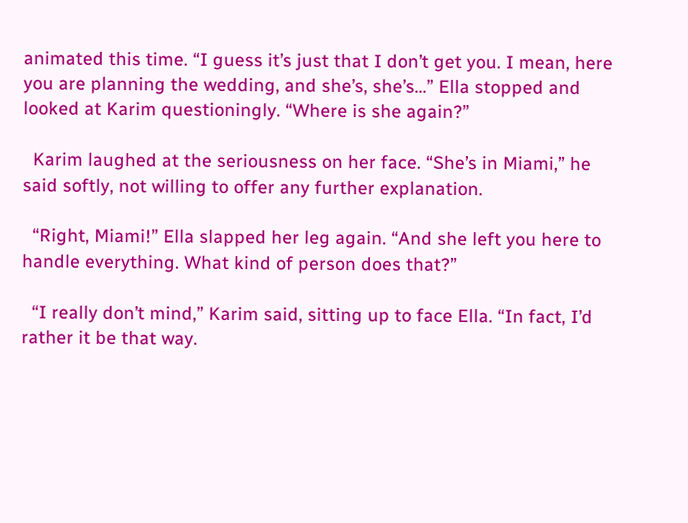animated this time. “I guess it’s just that I don’t get you. I mean, here you are planning the wedding, and she’s, she’s…” Ella stopped and looked at Karim questioningly. “Where is she again?”

  Karim laughed at the seriousness on her face. “She’s in Miami,” he said softly, not willing to offer any further explanation.

  “Right, Miami!” Ella slapped her leg again. “And she left you here to handle everything. What kind of person does that?”

  “I really don’t mind,” Karim said, sitting up to face Ella. “In fact, I’d rather it be that way.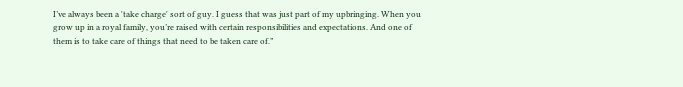I’ve always been a 'take charge' sort of guy. I guess that was just part of my upbringing. When you grow up in a royal family, you’re raised with certain responsibilities and expectations. And one of them is to take care of things that need to be taken care of.”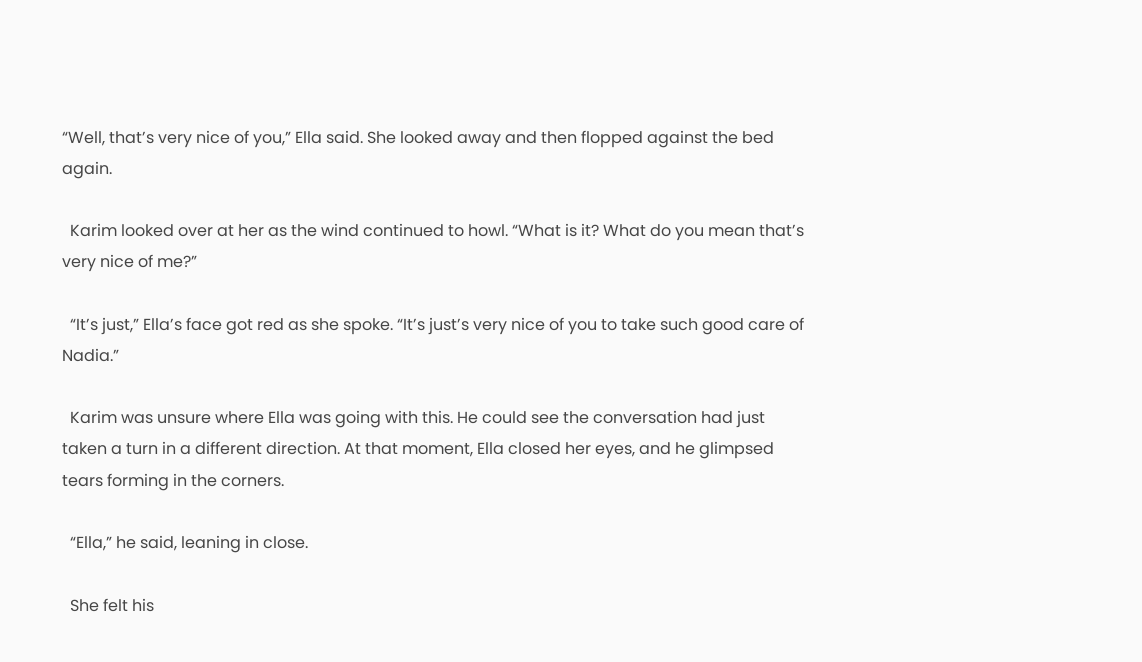“Well, that’s very nice of you,” Ella said. She looked away and then flopped against the bed again.

  Karim looked over at her as the wind continued to howl. “What is it? What do you mean that’s very nice of me?”

  “It’s just,” Ella’s face got red as she spoke. “It’s just’s very nice of you to take such good care of Nadia.”

  Karim was unsure where Ella was going with this. He could see the conversation had just taken a turn in a different direction. At that moment, Ella closed her eyes, and he glimpsed tears forming in the corners.

  “Ella,” he said, leaning in close.

  She felt his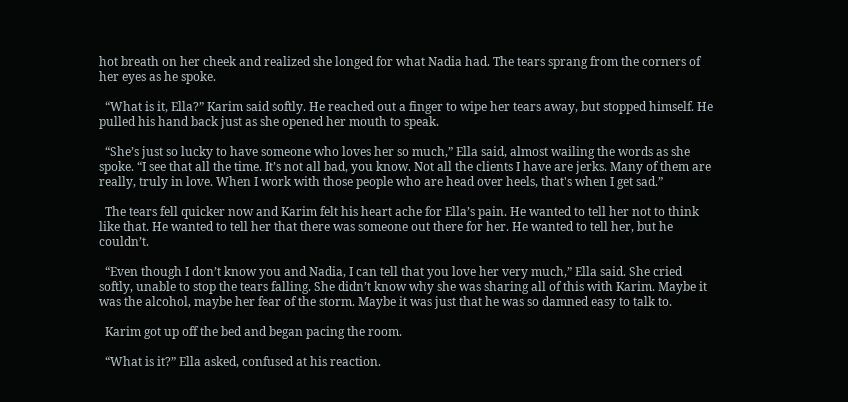hot breath on her cheek and realized she longed for what Nadia had. The tears sprang from the corners of her eyes as he spoke.

  “What is it, Ella?” Karim said softly. He reached out a finger to wipe her tears away, but stopped himself. He pulled his hand back just as she opened her mouth to speak.

  “She’s just so lucky to have someone who loves her so much,” Ella said, almost wailing the words as she spoke. “I see that all the time. It’s not all bad, you know. Not all the clients I have are jerks. Many of them are really, truly in love. When I work with those people who are head over heels, that's when I get sad.”

  The tears fell quicker now and Karim felt his heart ache for Ella’s pain. He wanted to tell her not to think like that. He wanted to tell her that there was someone out there for her. He wanted to tell her, but he couldn’t.

  “Even though I don’t know you and Nadia, I can tell that you love her very much,” Ella said. She cried softly, unable to stop the tears falling. She didn’t know why she was sharing all of this with Karim. Maybe it was the alcohol, maybe her fear of the storm. Maybe it was just that he was so damned easy to talk to.

  Karim got up off the bed and began pacing the room.

  “What is it?” Ella asked, confused at his reaction.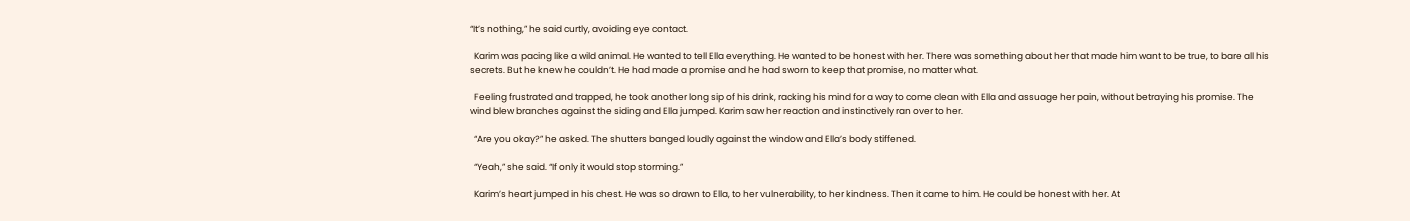“It’s nothing,” he said curtly, avoiding eye contact.

  Karim was pacing like a wild animal. He wanted to tell Ella everything. He wanted to be honest with her. There was something about her that made him want to be true, to bare all his secrets. But he knew he couldn’t. He had made a promise and he had sworn to keep that promise, no matter what.

  Feeling frustrated and trapped, he took another long sip of his drink, racking his mind for a way to come clean with Ella and assuage her pain, without betraying his promise. The wind blew branches against the siding and Ella jumped. Karim saw her reaction and instinctively ran over to her.

  “Are you okay?” he asked. The shutters banged loudly against the window and Ella’s body stiffened.

  “Yeah,” she said. “If only it would stop storming.”

  Karim’s heart jumped in his chest. He was so drawn to Ella, to her vulnerability, to her kindness. Then it came to him. He could be honest with her. At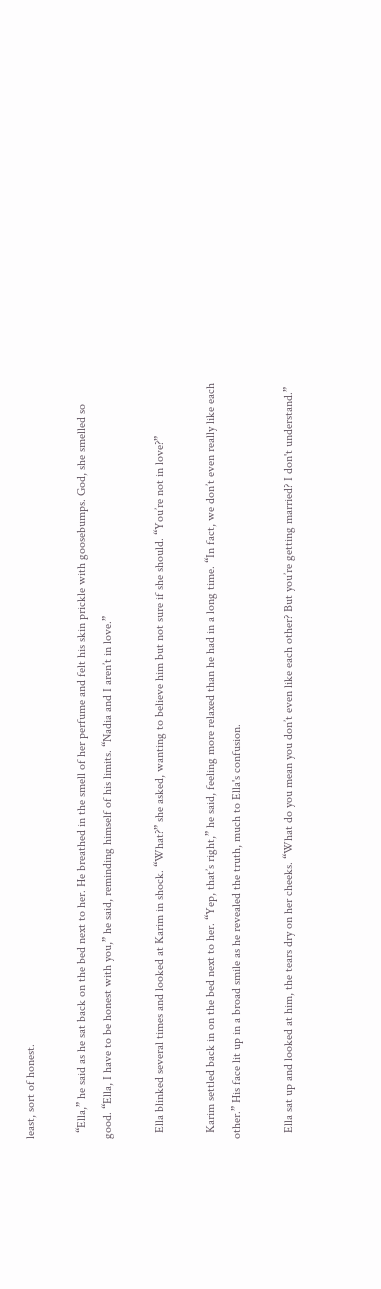least, sort of honest.

  “Ella,” he said as he sat back on the bed next to her. He breathed in the smell of her perfume and felt his skin prickle with goosebumps. God, she smelled so good. “Ella, I have to be honest with you,” he said, reminding himself of his limits. “Nadia and I aren’t in love.”

  Ella blinked several times and looked at Karim in shock. “What?” she asked, wanting to believe him but not sure if she should. “You’re not in love?”

  Karim settled back in on the bed next to her. “Yep, that’s right,” he said, feeling more relaxed than he had in a long time. “In fact, we don’t even really like each other.” His face lit up in a broad smile as he revealed the truth, much to Ella's confusion.

  Ella sat up and looked at him, the tears dry on her cheeks. “What do you mean you don’t even like each other? But you’re getting married? I don't understand.”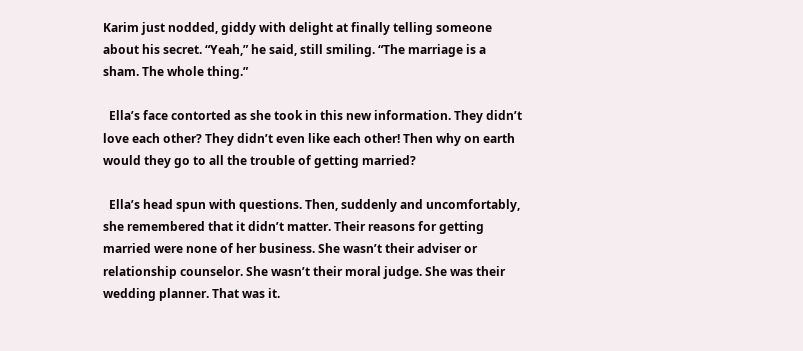Karim just nodded, giddy with delight at finally telling someone about his secret. “Yeah,” he said, still smiling. “The marriage is a sham. The whole thing.”

  Ella’s face contorted as she took in this new information. They didn’t love each other? They didn’t even like each other! Then why on earth would they go to all the trouble of getting married?

  Ella’s head spun with questions. Then, suddenly and uncomfortably, she remembered that it didn’t matter. Their reasons for getting married were none of her business. She wasn’t their adviser or relationship counselor. She wasn’t their moral judge. She was their wedding planner. That was it.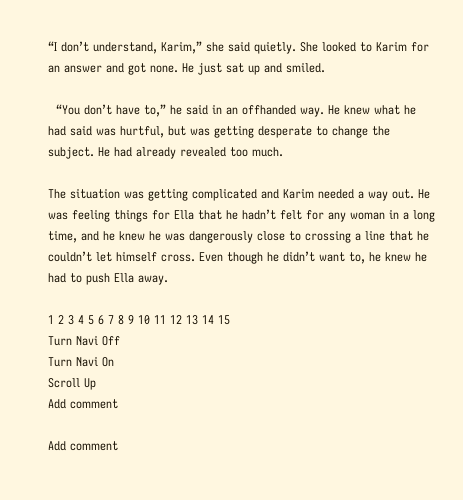“I don’t understand, Karim,” she said quietly. She looked to Karim for an answer and got none. He just sat up and smiled.

  “You don’t have to,” he said in an offhanded way. He knew what he had said was hurtful, but was getting desperate to change the subject. He had already revealed too much.

The situation was getting complicated and Karim needed a way out. He was feeling things for Ella that he hadn’t felt for any woman in a long time, and he knew he was dangerously close to crossing a line that he couldn’t let himself cross. Even though he didn’t want to, he knew he had to push Ella away.

1 2 3 4 5 6 7 8 9 10 11 12 13 14 15
Turn Navi Off
Turn Navi On
Scroll Up
Add comment

Add comment